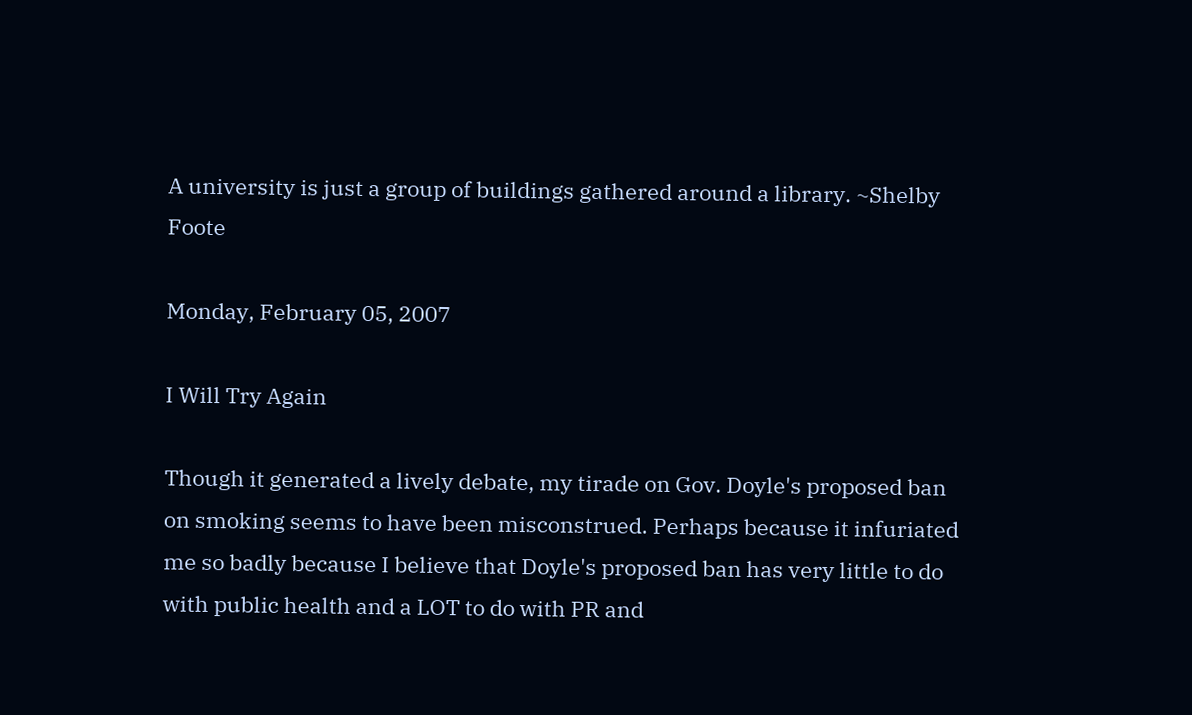A university is just a group of buildings gathered around a library. ~Shelby Foote

Monday, February 05, 2007

I Will Try Again

Though it generated a lively debate, my tirade on Gov. Doyle's proposed ban on smoking seems to have been misconstrued. Perhaps because it infuriated me so badly because I believe that Doyle's proposed ban has very little to do with public health and a LOT to do with PR and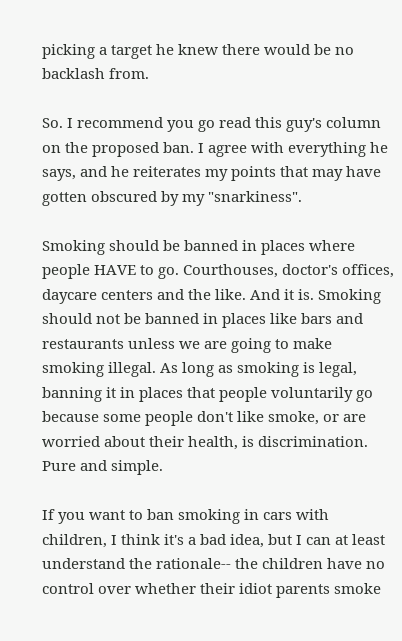picking a target he knew there would be no backlash from.

So. I recommend you go read this guy's column on the proposed ban. I agree with everything he says, and he reiterates my points that may have gotten obscured by my "snarkiness".

Smoking should be banned in places where people HAVE to go. Courthouses, doctor's offices, daycare centers and the like. And it is. Smoking should not be banned in places like bars and restaurants unless we are going to make smoking illegal. As long as smoking is legal, banning it in places that people voluntarily go because some people don't like smoke, or are worried about their health, is discrimination. Pure and simple.

If you want to ban smoking in cars with children, I think it's a bad idea, but I can at least understand the rationale-- the children have no control over whether their idiot parents smoke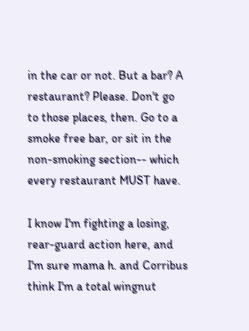in the car or not. But a bar? A restaurant? Please. Don't go to those places, then. Go to a smoke free bar, or sit in the non-smoking section-- which every restaurant MUST have.

I know I'm fighting a losing, rear-guard action here, and I'm sure mama h. and Corribus think I'm a total wingnut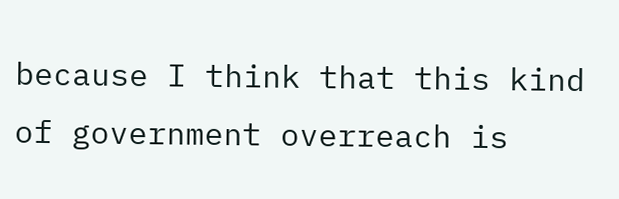because I think that this kind of government overreach is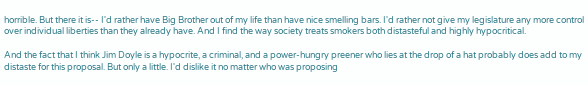horrible. But there it is-- I'd rather have Big Brother out of my life than have nice smelling bars. I'd rather not give my legislature any more control over individual liberties than they already have. And I find the way society treats smokers both distasteful and highly hypocritical.

And the fact that I think Jim Doyle is a hypocrite, a criminal, and a power-hungry preener who lies at the drop of a hat probably does add to my distaste for this proposal. But only a little. I'd dislike it no matter who was proposing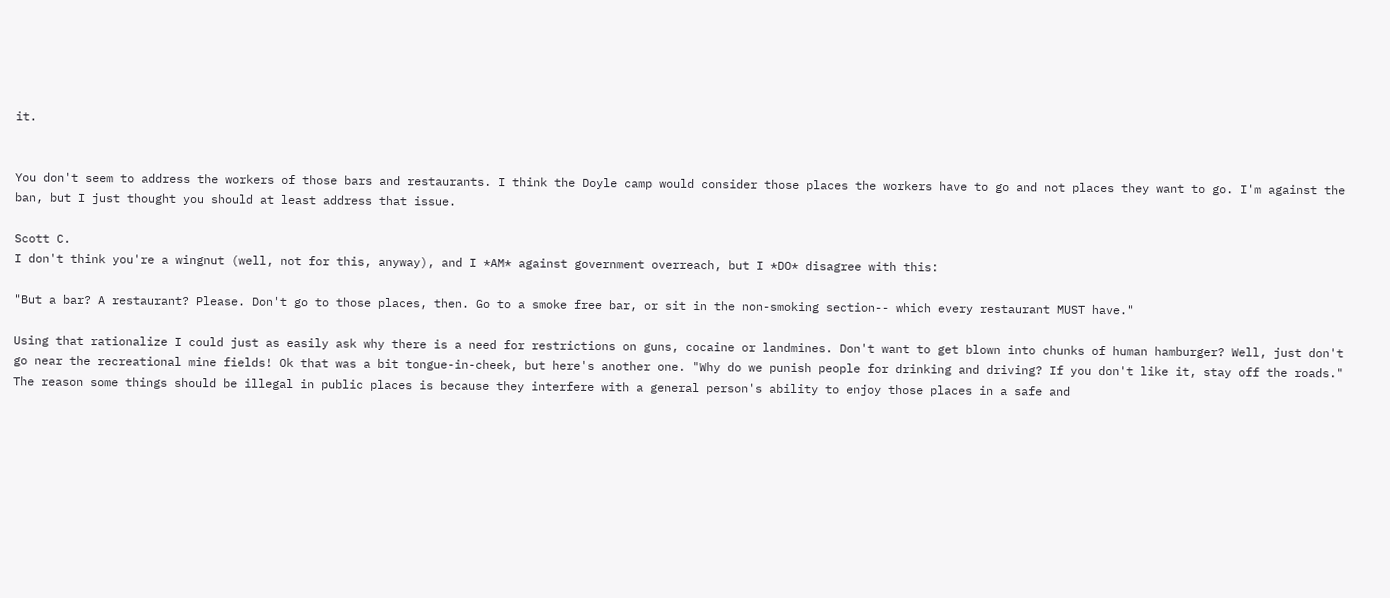it.


You don't seem to address the workers of those bars and restaurants. I think the Doyle camp would consider those places the workers have to go and not places they want to go. I'm against the ban, but I just thought you should at least address that issue.

Scott C.
I don't think you're a wingnut (well, not for this, anyway), and I *AM* against government overreach, but I *DO* disagree with this:

"But a bar? A restaurant? Please. Don't go to those places, then. Go to a smoke free bar, or sit in the non-smoking section-- which every restaurant MUST have."

Using that rationalize I could just as easily ask why there is a need for restrictions on guns, cocaine or landmines. Don't want to get blown into chunks of human hamburger? Well, just don't go near the recreational mine fields! Ok that was a bit tongue-in-cheek, but here's another one. "Why do we punish people for drinking and driving? If you don't like it, stay off the roads." The reason some things should be illegal in public places is because they interfere with a general person's ability to enjoy those places in a safe and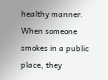healthy manner. When someone smokes in a public place, they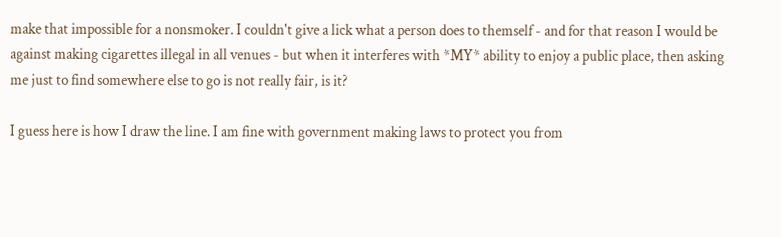make that impossible for a nonsmoker. I couldn't give a lick what a person does to themself - and for that reason I would be against making cigarettes illegal in all venues - but when it interferes with *MY* ability to enjoy a public place, then asking me just to find somewhere else to go is not really fair, is it?

I guess here is how I draw the line. I am fine with government making laws to protect you from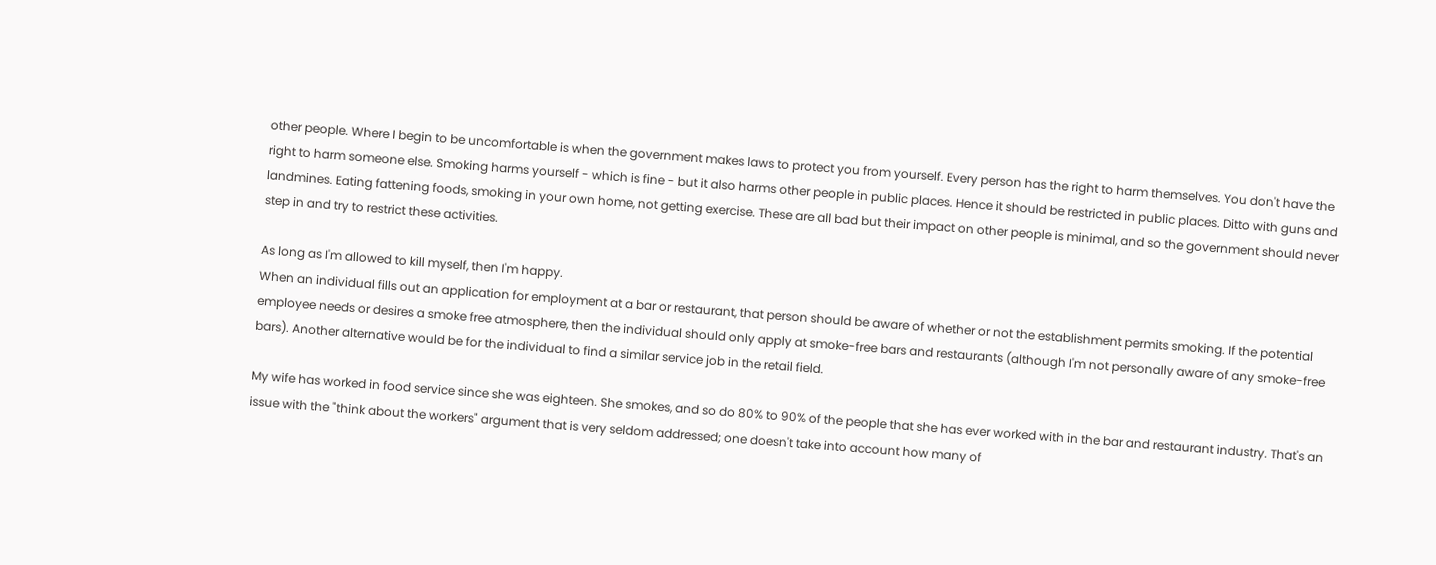other people. Where I begin to be uncomfortable is when the government makes laws to protect you from yourself. Every person has the right to harm themselves. You don't have the right to harm someone else. Smoking harms yourself - which is fine - but it also harms other people in public places. Hence it should be restricted in public places. Ditto with guns and landmines. Eating fattening foods, smoking in your own home, not getting exercise. These are all bad but their impact on other people is minimal, and so the government should never step in and try to restrict these activities.

As long as I'm allowed to kill myself, then I'm happy.
When an individual fills out an application for employment at a bar or restaurant, that person should be aware of whether or not the establishment permits smoking. If the potential employee needs or desires a smoke free atmosphere, then the individual should only apply at smoke-free bars and restaurants (although I'm not personally aware of any smoke-free bars). Another alternative would be for the individual to find a similar service job in the retail field.

My wife has worked in food service since she was eighteen. She smokes, and so do 80% to 90% of the people that she has ever worked with in the bar and restaurant industry. That's an issue with the "think about the workers" argument that is very seldom addressed; one doesn't take into account how many of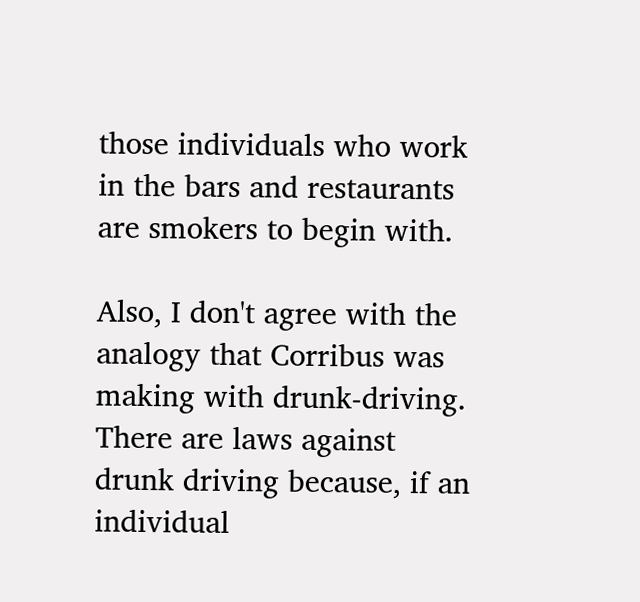those individuals who work in the bars and restaurants are smokers to begin with.

Also, I don't agree with the analogy that Corribus was making with drunk-driving. There are laws against drunk driving because, if an individual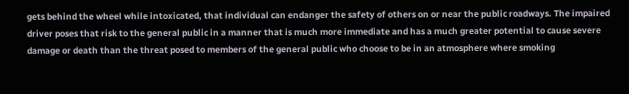gets behind the wheel while intoxicated, that individual can endanger the safety of others on or near the public roadways. The impaired driver poses that risk to the general public in a manner that is much more immediate and has a much greater potential to cause severe damage or death than the threat posed to members of the general public who choose to be in an atmosphere where smoking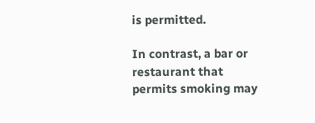is permitted.

In contrast, a bar or restaurant that permits smoking may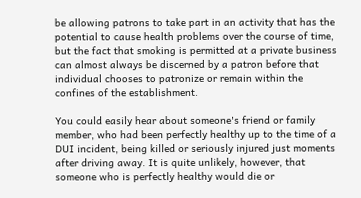be allowing patrons to take part in an activity that has the potential to cause health problems over the course of time, but the fact that smoking is permitted at a private business can almost always be discerned by a patron before that individual chooses to patronize or remain within the confines of the establishment.

You could easily hear about someone's friend or family member, who had been perfectly healthy up to the time of a DUI incident, being killed or seriously injured just moments after driving away. It is quite unlikely, however, that someone who is perfectly healthy would die or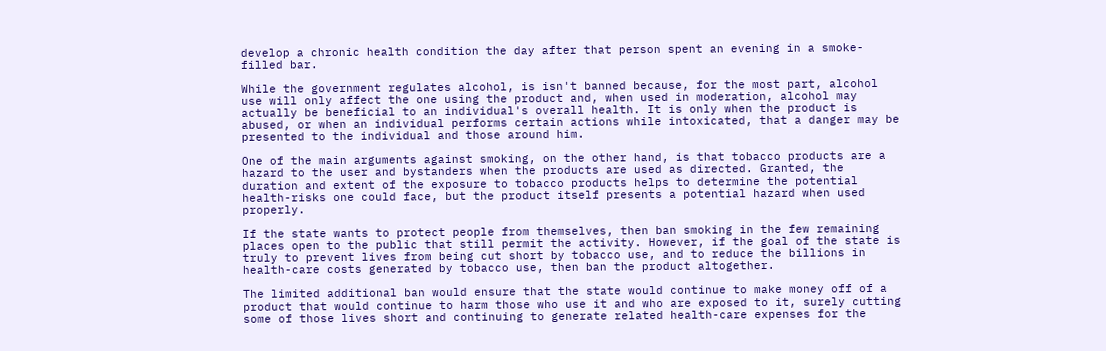develop a chronic health condition the day after that person spent an evening in a smoke-filled bar.

While the government regulates alcohol, is isn't banned because, for the most part, alcohol use will only affect the one using the product and, when used in moderation, alcohol may actually be beneficial to an individual's overall health. It is only when the product is abused, or when an individual performs certain actions while intoxicated, that a danger may be presented to the individual and those around him.

One of the main arguments against smoking, on the other hand, is that tobacco products are a hazard to the user and bystanders when the products are used as directed. Granted, the duration and extent of the exposure to tobacco products helps to determine the potential health-risks one could face, but the product itself presents a potential hazard when used properly.

If the state wants to protect people from themselves, then ban smoking in the few remaining places open to the public that still permit the activity. However, if the goal of the state is truly to prevent lives from being cut short by tobacco use, and to reduce the billions in health-care costs generated by tobacco use, then ban the product altogether.

The limited additional ban would ensure that the state would continue to make money off of a product that would continue to harm those who use it and who are exposed to it, surely cutting some of those lives short and continuing to generate related health-care expenses for the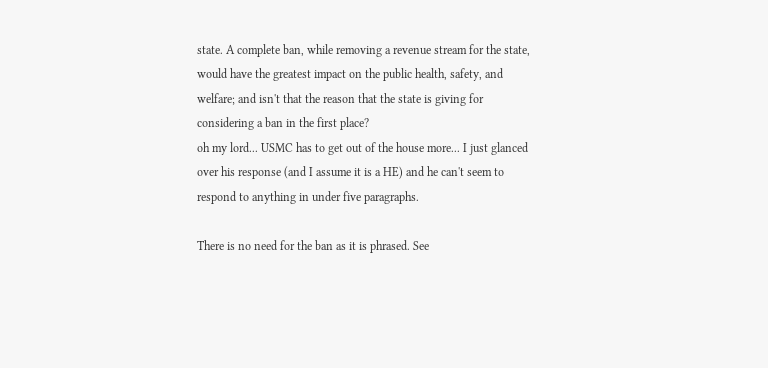state. A complete ban, while removing a revenue stream for the state, would have the greatest impact on the public health, safety, and welfare; and isn't that the reason that the state is giving for considering a ban in the first place?
oh my lord... USMC has to get out of the house more... I just glanced over his response (and I assume it is a HE) and he can't seem to respond to anything in under five paragraphs.

There is no need for the ban as it is phrased. See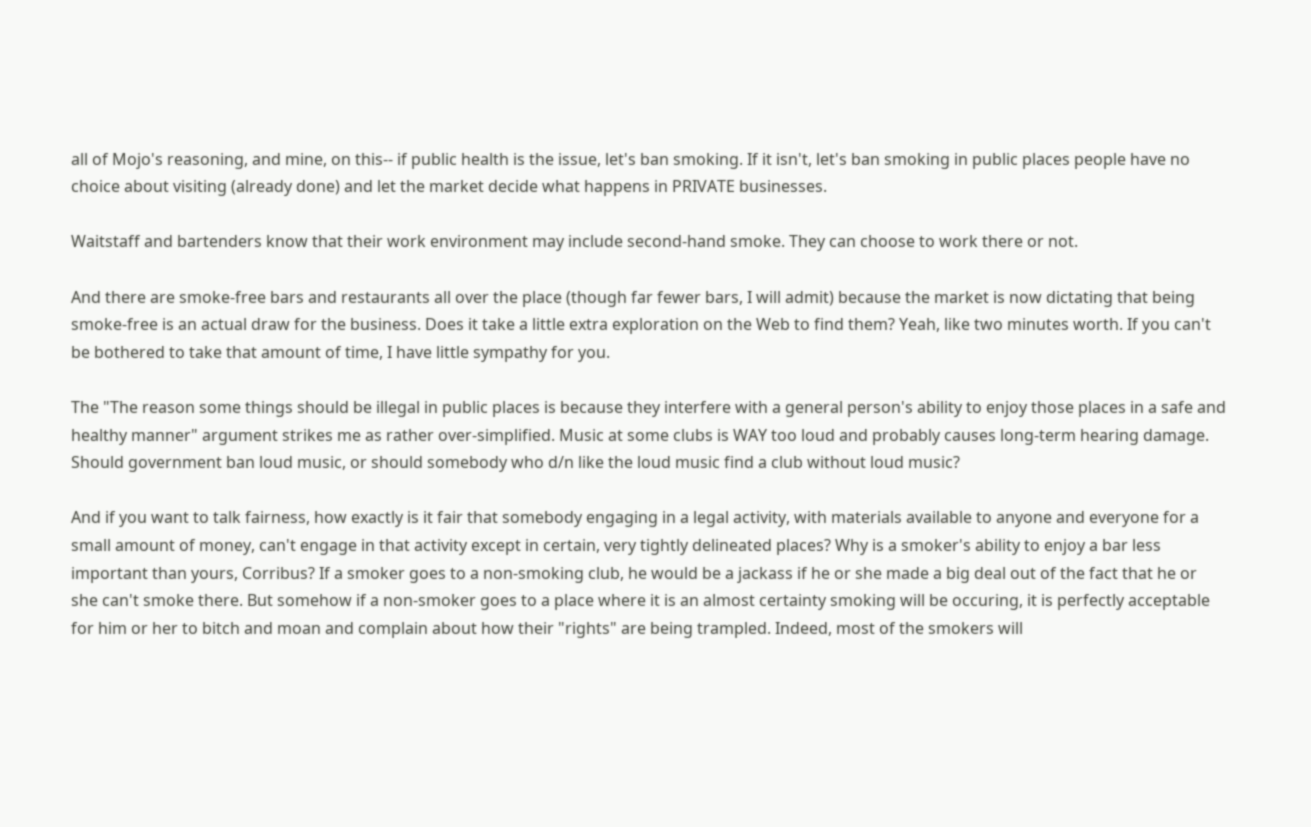all of Mojo's reasoning, and mine, on this-- if public health is the issue, let's ban smoking. If it isn't, let's ban smoking in public places people have no choice about visiting (already done) and let the market decide what happens in PRIVATE businesses.

Waitstaff and bartenders know that their work environment may include second-hand smoke. They can choose to work there or not.

And there are smoke-free bars and restaurants all over the place (though far fewer bars, I will admit) because the market is now dictating that being smoke-free is an actual draw for the business. Does it take a little extra exploration on the Web to find them? Yeah, like two minutes worth. If you can't be bothered to take that amount of time, I have little sympathy for you.

The "The reason some things should be illegal in public places is because they interfere with a general person's ability to enjoy those places in a safe and healthy manner" argument strikes me as rather over-simplified. Music at some clubs is WAY too loud and probably causes long-term hearing damage. Should government ban loud music, or should somebody who d/n like the loud music find a club without loud music?

And if you want to talk fairness, how exactly is it fair that somebody engaging in a legal activity, with materials available to anyone and everyone for a small amount of money, can't engage in that activity except in certain, very tightly delineated places? Why is a smoker's ability to enjoy a bar less important than yours, Corribus? If a smoker goes to a non-smoking club, he would be a jackass if he or she made a big deal out of the fact that he or she can't smoke there. But somehow if a non-smoker goes to a place where it is an almost certainty smoking will be occuring, it is perfectly acceptable for him or her to bitch and moan and complain about how their "rights" are being trampled. Indeed, most of the smokers will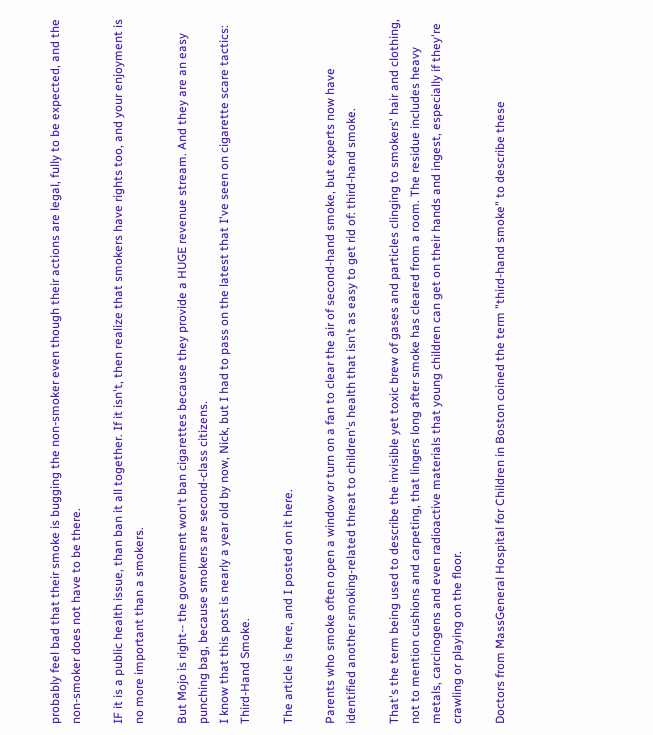probably feel bad that their smoke is bugging the non-smoker even though their actions are legal, fully to be expected, and the non-smoker does not have to be there.

IF it is a public health issue, than ban it all together. If it isn't, then realize that smokers have rights too, and your enjoyment is no more important than a smokers.

But Mojo is right-- the government won't ban cigarettes because they provide a HUGE revenue stream. And they are an easy punching bag, because smokers are second-class citizens.
I know that this post is nearly a year old by now, Nick, but I had to pass on the latest that I've seen on cigarette scare tactics: Third-Hand Smoke.

The article is here, and I posted on it here.

Parents who smoke often open a window or turn on a fan to clear the air of second-hand smoke, but experts now have identified another smoking-related threat to children's health that isn't as easy to get rid of: third-hand smoke.

That's the term being used to describe the invisible yet toxic brew of gases and particles clinging to smokers' hair and clothing, not to mention cushions and carpeting, that lingers long after smoke has cleared from a room. The residue includes heavy metals, carcinogens and even radioactive materials that young children can get on their hands and ingest, especially if they're crawling or playing on the floor.

Doctors from MassGeneral Hospital for Children in Boston coined the term "third-hand smoke" to describe these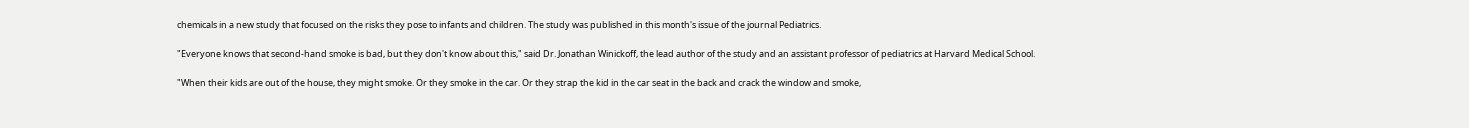chemicals in a new study that focused on the risks they pose to infants and children. The study was published in this month's issue of the journal Pediatrics.

"Everyone knows that second-hand smoke is bad, but they don't know about this," said Dr. Jonathan Winickoff, the lead author of the study and an assistant professor of pediatrics at Harvard Medical School.

"When their kids are out of the house, they might smoke. Or they smoke in the car. Or they strap the kid in the car seat in the back and crack the window and smoke,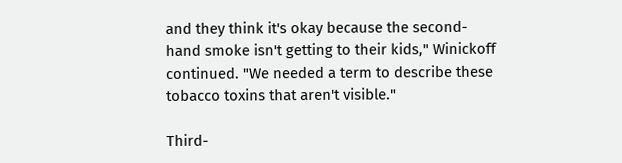and they think it's okay because the second-hand smoke isn't getting to their kids," Winickoff continued. "We needed a term to describe these tobacco toxins that aren't visible."

Third-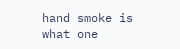hand smoke is what one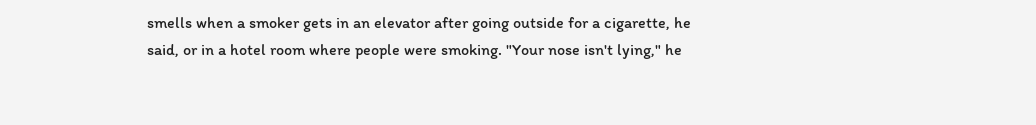smells when a smoker gets in an elevator after going outside for a cigarette, he said, or in a hotel room where people were smoking. "Your nose isn't lying," he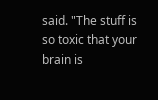said. "The stuff is so toxic that your brain is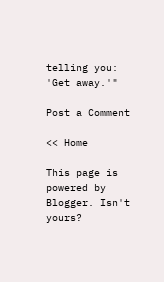telling you: 'Get away.'"

Post a Comment

<< Home

This page is powered by Blogger. Isn't yours?